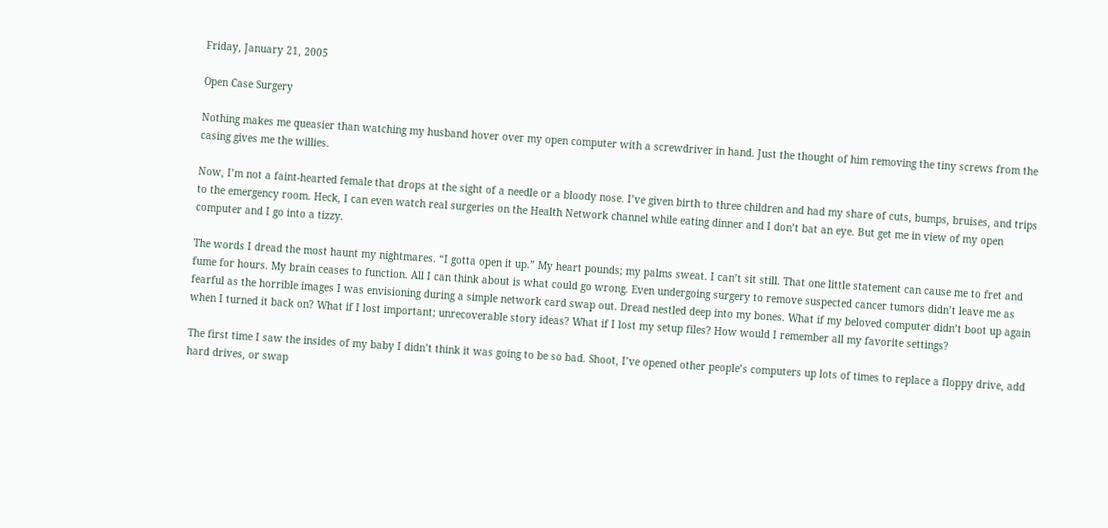Friday, January 21, 2005

Open Case Surgery

Nothing makes me queasier than watching my husband hover over my open computer with a screwdriver in hand. Just the thought of him removing the tiny screws from the casing gives me the willies.

Now, I’m not a faint-hearted female that drops at the sight of a needle or a bloody nose. I’ve given birth to three children and had my share of cuts, bumps, bruises, and trips to the emergency room. Heck, I can even watch real surgeries on the Health Network channel while eating dinner and I don’t bat an eye. But get me in view of my open computer and I go into a tizzy.

The words I dread the most haunt my nightmares. “I gotta open it up.” My heart pounds; my palms sweat. I can’t sit still. That one little statement can cause me to fret and fume for hours. My brain ceases to function. All I can think about is what could go wrong. Even undergoing surgery to remove suspected cancer tumors didn’t leave me as fearful as the horrible images I was envisioning during a simple network card swap out. Dread nestled deep into my bones. What if my beloved computer didn’t boot up again when I turned it back on? What if I lost important; unrecoverable story ideas? What if I lost my setup files? How would I remember all my favorite settings?

The first time I saw the insides of my baby I didn’t think it was going to be so bad. Shoot, I’ve opened other people’s computers up lots of times to replace a floppy drive, add hard drives, or swap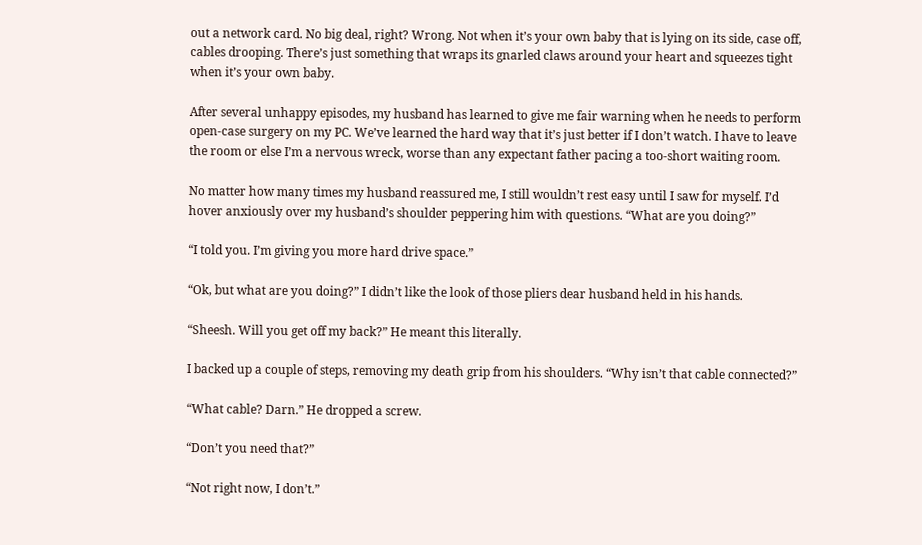out a network card. No big deal, right? Wrong. Not when it’s your own baby that is lying on its side, case off, cables drooping. There’s just something that wraps its gnarled claws around your heart and squeezes tight when it’s your own baby.

After several unhappy episodes, my husband has learned to give me fair warning when he needs to perform open-case surgery on my PC. We’ve learned the hard way that it’s just better if I don’t watch. I have to leave the room or else I’m a nervous wreck, worse than any expectant father pacing a too-short waiting room.

No matter how many times my husband reassured me, I still wouldn’t rest easy until I saw for myself. I’d hover anxiously over my husband’s shoulder peppering him with questions. “What are you doing?”

“I told you. I’m giving you more hard drive space.”

“Ok, but what are you doing?” I didn’t like the look of those pliers dear husband held in his hands.

“Sheesh. Will you get off my back?” He meant this literally.

I backed up a couple of steps, removing my death grip from his shoulders. “Why isn’t that cable connected?”

“What cable? Darn.” He dropped a screw.

“Don’t you need that?”

“Not right now, I don’t.”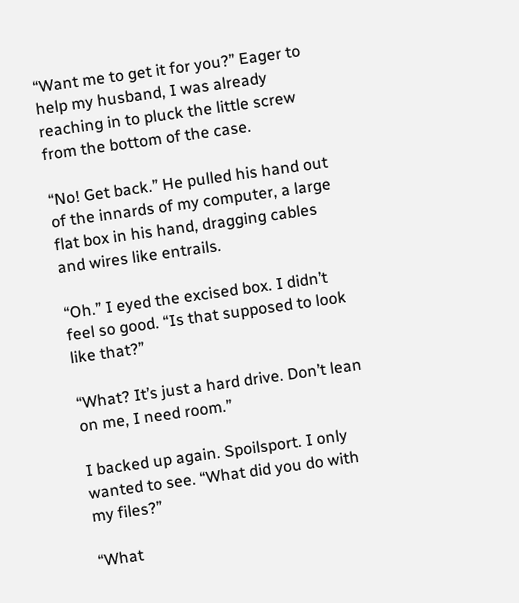“Want me to get it for you?” Eager to help my husband, I was already reaching in to pluck the little screw from the bottom of the case.

“No! Get back.” He pulled his hand out of the innards of my computer, a large flat box in his hand, dragging cables and wires like entrails.

“Oh.” I eyed the excised box. I didn’t feel so good. “Is that supposed to look like that?”

“What? It’s just a hard drive. Don’t lean on me, I need room.”

I backed up again. Spoilsport. I only wanted to see. “What did you do with my files?”

“What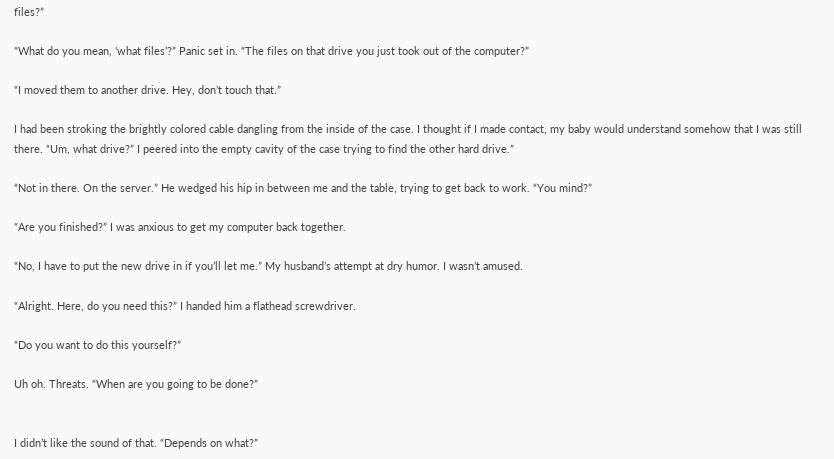files?”

“What do you mean, ‘what files’?” Panic set in. “The files on that drive you just took out of the computer?”

“I moved them to another drive. Hey, don’t touch that.”

I had been stroking the brightly colored cable dangling from the inside of the case. I thought if I made contact, my baby would understand somehow that I was still there. “Um, what drive?” I peered into the empty cavity of the case trying to find the other hard drive.”

“Not in there. On the server.” He wedged his hip in between me and the table, trying to get back to work. “You mind?”

“Are you finished?” I was anxious to get my computer back together.

“No, I have to put the new drive in if you’ll let me.” My husband’s attempt at dry humor. I wasn’t amused.

“Alright. Here, do you need this?” I handed him a flathead screwdriver.

“Do you want to do this yourself?”

Uh oh. Threats. “When are you going to be done?”


I didn’t like the sound of that. “Depends on what?”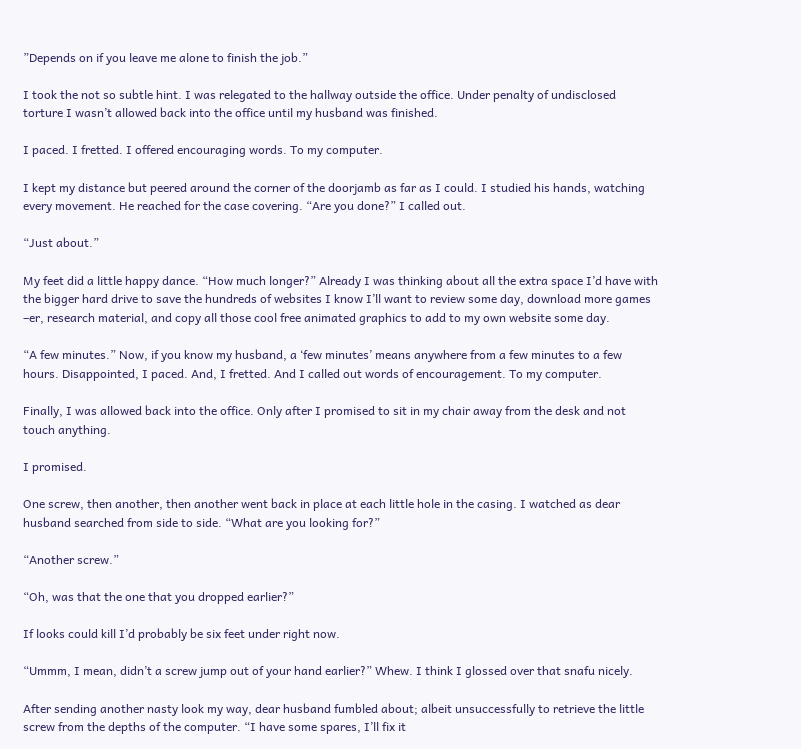”Depends on if you leave me alone to finish the job.”

I took the not so subtle hint. I was relegated to the hallway outside the office. Under penalty of undisclosed torture I wasn’t allowed back into the office until my husband was finished.

I paced. I fretted. I offered encouraging words. To my computer.

I kept my distance but peered around the corner of the doorjamb as far as I could. I studied his hands, watching every movement. He reached for the case covering. “Are you done?” I called out.

“Just about.”

My feet did a little happy dance. “How much longer?” Already I was thinking about all the extra space I’d have with the bigger hard drive to save the hundreds of websites I know I’ll want to review some day, download more games –er, research material, and copy all those cool free animated graphics to add to my own website some day.

“A few minutes.” Now, if you know my husband, a ‘few minutes’ means anywhere from a few minutes to a few hours. Disappointed, I paced. And, I fretted. And I called out words of encouragement. To my computer.

Finally, I was allowed back into the office. Only after I promised to sit in my chair away from the desk and not touch anything.

I promised.

One screw, then another, then another went back in place at each little hole in the casing. I watched as dear husband searched from side to side. “What are you looking for?”

“Another screw.”

“Oh, was that the one that you dropped earlier?”

If looks could kill I’d probably be six feet under right now.

“Ummm, I mean, didn’t a screw jump out of your hand earlier?” Whew. I think I glossed over that snafu nicely.

After sending another nasty look my way, dear husband fumbled about; albeit unsuccessfully to retrieve the little screw from the depths of the computer. “I have some spares, I’ll fix it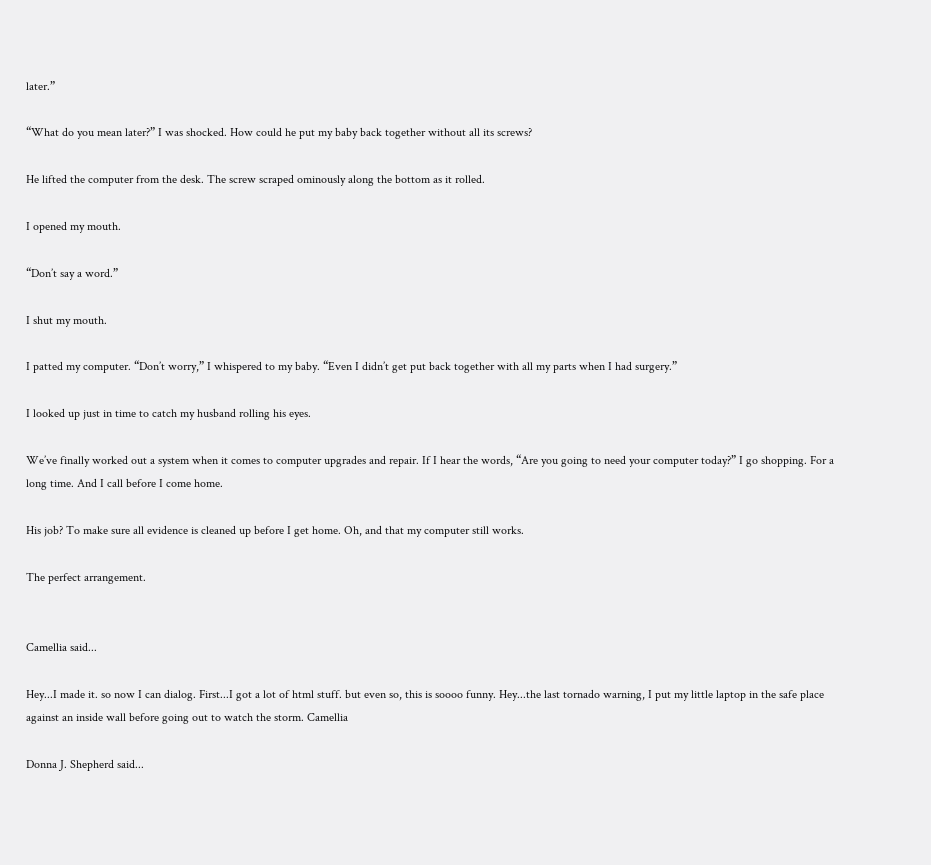later.”

“What do you mean later?” I was shocked. How could he put my baby back together without all its screws?

He lifted the computer from the desk. The screw scraped ominously along the bottom as it rolled.

I opened my mouth.

“Don’t say a word.”

I shut my mouth.

I patted my computer. “Don’t worry,” I whispered to my baby. “Even I didn’t get put back together with all my parts when I had surgery.”

I looked up just in time to catch my husband rolling his eyes.

We’ve finally worked out a system when it comes to computer upgrades and repair. If I hear the words, “Are you going to need your computer today?” I go shopping. For a long time. And I call before I come home.

His job? To make sure all evidence is cleaned up before I get home. Oh, and that my computer still works.

The perfect arrangement.


Camellia said...

Hey...I made it. so now I can dialog. First...I got a lot of html stuff. but even so, this is soooo funny. Hey...the last tornado warning, I put my little laptop in the safe place against an inside wall before going out to watch the storm. Camellia

Donna J. Shepherd said...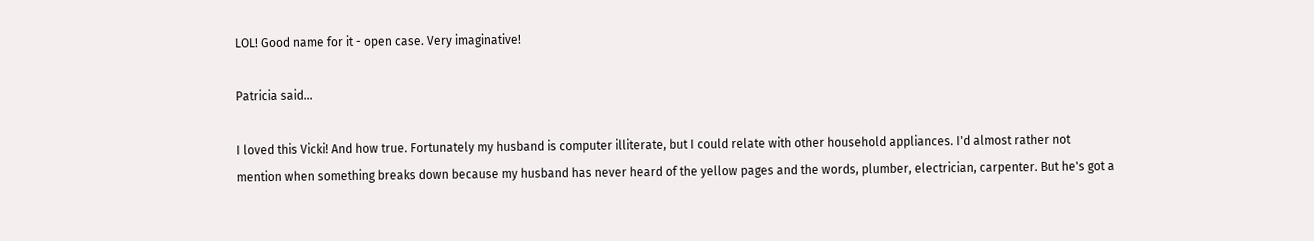LOL! Good name for it - open case. Very imaginative!

Patricia said...

I loved this Vicki! And how true. Fortunately my husband is computer illiterate, but I could relate with other household appliances. I'd almost rather not mention when something breaks down because my husband has never heard of the yellow pages and the words, plumber, electrician, carpenter. But he's got a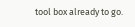tool box already to go.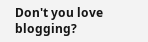Don't you love blogging?